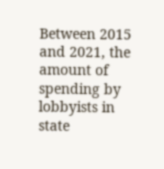Between 2015 and 2021, the amount of spending by lobbyists in state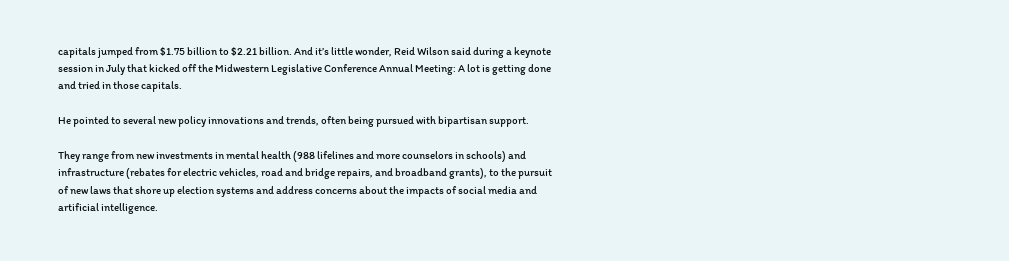capitals jumped from $1.75 billion to $2.21 billion. And it’s little wonder, Reid Wilson said during a keynote session in July that kicked off the Midwestern Legislative Conference Annual Meeting: A lot is getting done and tried in those capitals.

He pointed to several new policy innovations and trends, often being pursued with bipartisan support.

They range from new investments in mental health (988 lifelines and more counselors in schools) and infrastructure (rebates for electric vehicles, road and bridge repairs, and broadband grants), to the pursuit of new laws that shore up election systems and address concerns about the impacts of social media and artificial intelligence.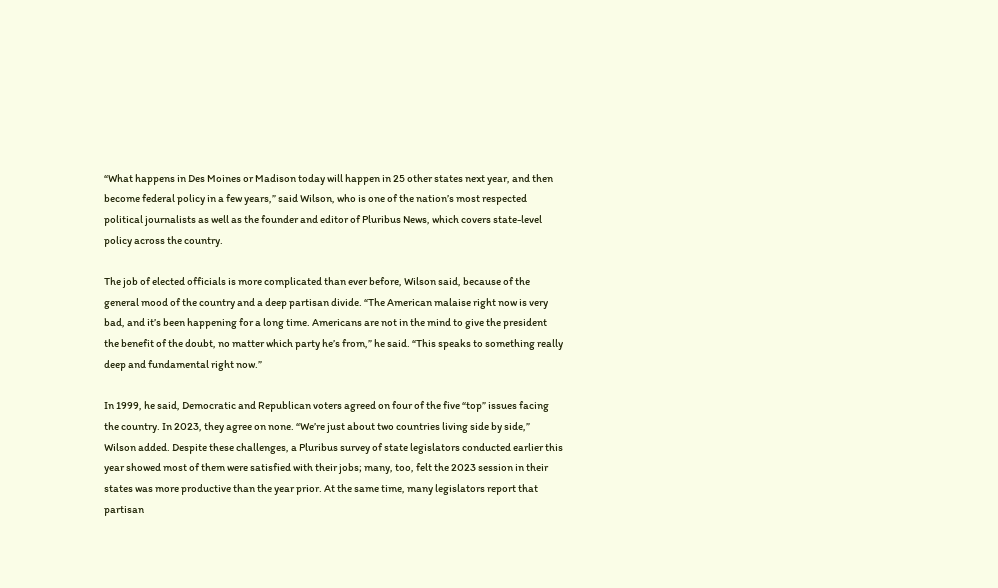“What happens in Des Moines or Madison today will happen in 25 other states next year, and then become federal policy in a few years,” said Wilson, who is one of the nation’s most respected political journalists as well as the founder and editor of Pluribus News, which covers state-level policy across the country.

The job of elected officials is more complicated than ever before, Wilson said, because of the general mood of the country and a deep partisan divide. “The American malaise right now is very bad, and it’s been happening for a long time. Americans are not in the mind to give the president the benefit of the doubt, no matter which party he’s from,” he said. “This speaks to something really deep and fundamental right now.”

In 1999, he said, Democratic and Republican voters agreed on four of the five “top” issues facing the country. In 2023, they agree on none. “We’re just about two countries living side by side,” Wilson added. Despite these challenges, a Pluribus survey of state legislators conducted earlier this year showed most of them were satisfied with their jobs; many, too, felt the 2023 session in their states was more productive than the year prior. At the same time, many legislators report that partisan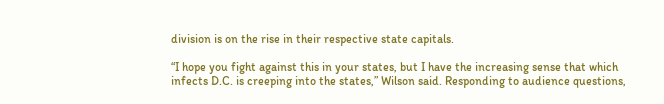division is on the rise in their respective state capitals.

“I hope you fight against this in your states, but I have the increasing sense that which infects D.C. is creeping into the states,” Wilson said. Responding to audience questions,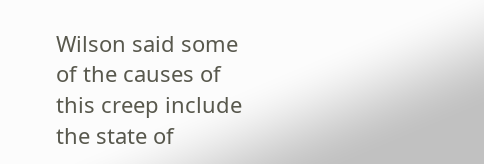Wilson said some of the causes of this creep include the state of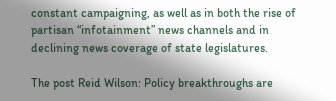constant campaigning, as well as in both the rise of partisan “infotainment” news channels and in declining news coverage of state legislatures.

The post Reid Wilson: Policy breakthroughs are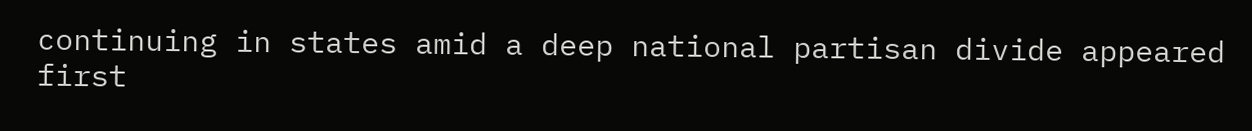continuing in states amid a deep national partisan divide appeared first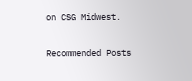on CSG Midwest.

Recommended Posts